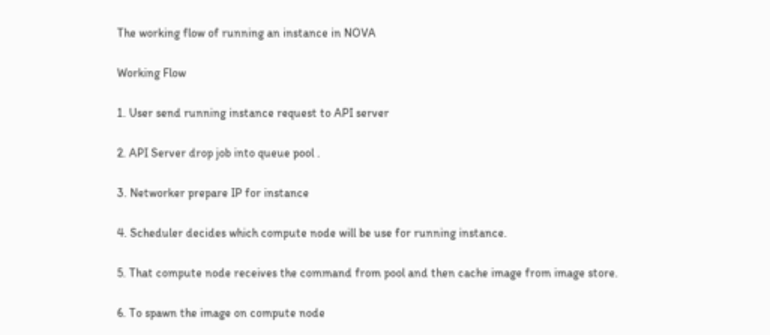The working flow of running an instance in NOVA

Working Flow

1. User send running instance request to API server

2. API Server drop job into queue pool .

3. Networker prepare IP for instance

4. Scheduler decides which compute node will be use for running instance.

5. That compute node receives the command from pool and then cache image from image store.

6. To spawn the image on compute node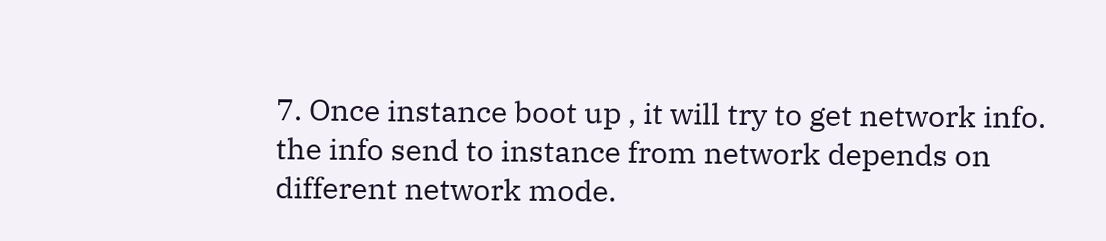7. Once instance boot up , it will try to get network info. the info send to instance from network depends on different network mode.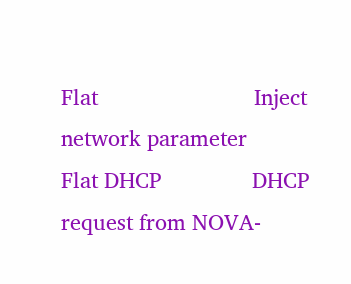Flat                          Inject network parameter
Flat DHCP               DHCP request from NOVA-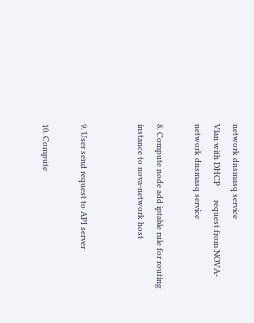network dnsmasq service
Vlan with DHCP       request from NOVA-network dnsmasq service

8. Compute node add iptable rule for routing instance to nova-network host


9. User send request to API server

10. Compute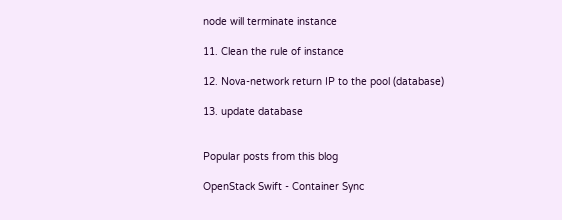node will terminate instance

11. Clean the rule of instance

12. Nova-network return IP to the pool (database)

13. update database


Popular posts from this blog

OpenStack Swift - Container Sync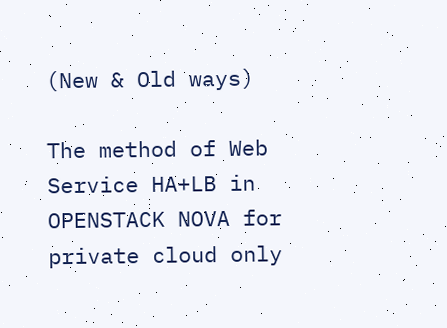(New & Old ways)

The method of Web Service HA+LB in OPENSTACK NOVA for private cloud only